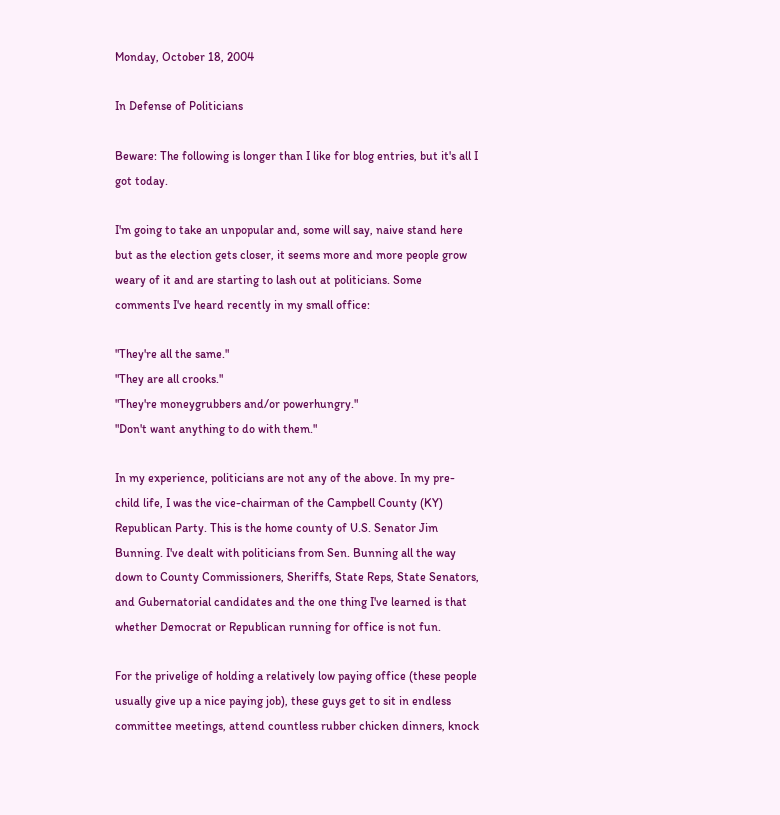Monday, October 18, 2004

In Defense of Politicians

Beware: The following is longer than I like for blog entries, but it's all I got today.

I'm going to take an unpopular and, some will say, naive stand here but as the election gets closer, it seems more and more people grow weary of it and are starting to lash out at politicians. Some comments I've heard recently in my small office:

"They're all the same."
"They are all crooks."
"They're moneygrubbers and/or powerhungry."
"Don't want anything to do with them."

In my experience, politicians are not any of the above. In my pre-child life, I was the vice-chairman of the Campbell County (KY) Republican Party. This is the home county of U.S. Senator Jim Bunning. I've dealt with politicians from Sen. Bunning all the way down to County Commissioners, Sheriffs, State Reps, State Senators, and Gubernatorial candidates and the one thing I've learned is that whether Democrat or Republican running for office is not fun.

For the privelige of holding a relatively low paying office (these people usually give up a nice paying job), these guys get to sit in endless committee meetings, attend countless rubber chicken dinners, knock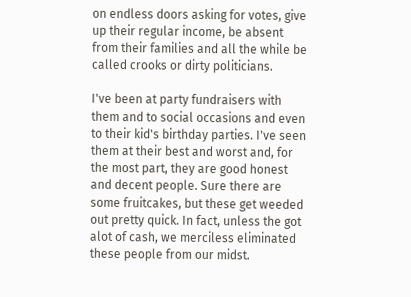on endless doors asking for votes, give up their regular income, be absent from their families and all the while be called crooks or dirty politicians.

I've been at party fundraisers with them and to social occasions and even to their kid's birthday parties. I've seen them at their best and worst and, for the most part, they are good honest and decent people. Sure there are some fruitcakes, but these get weeded out pretty quick. In fact, unless the got alot of cash, we merciless eliminated these people from our midst.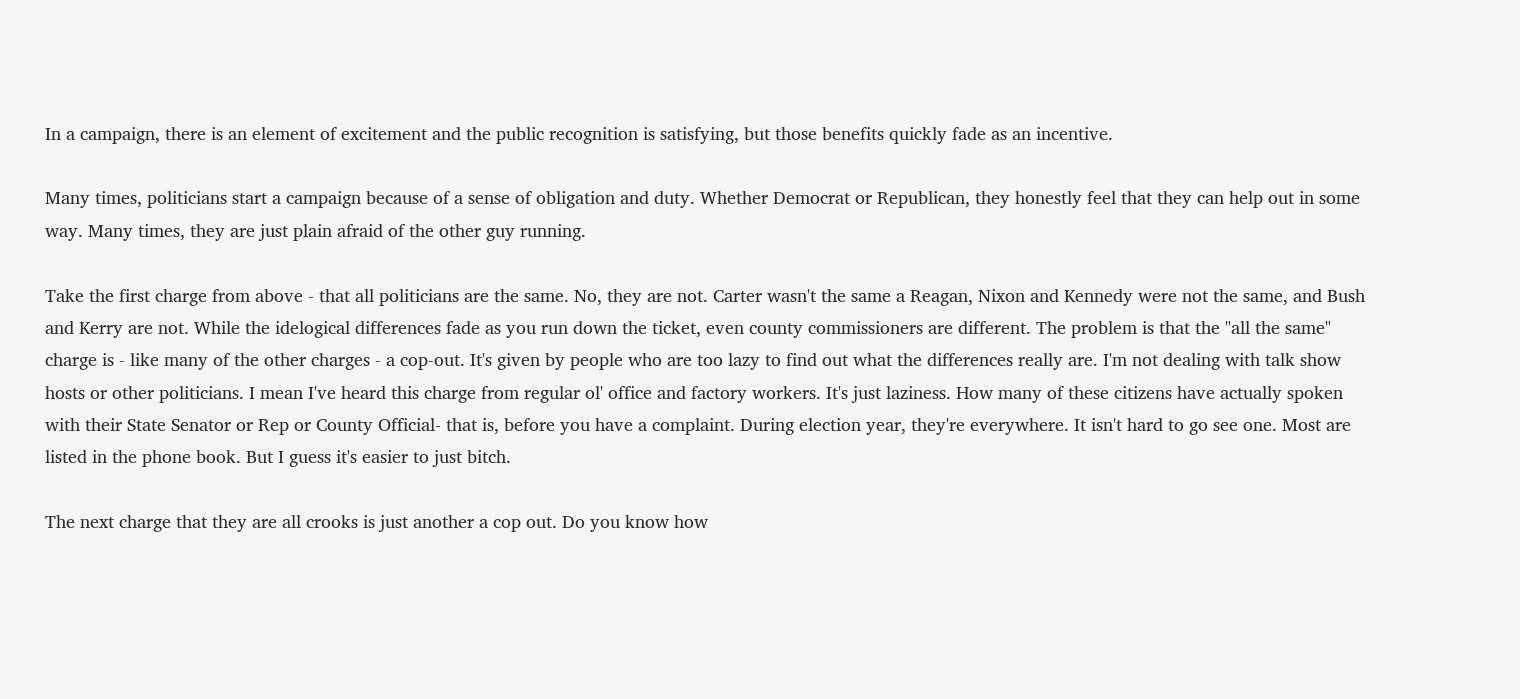In a campaign, there is an element of excitement and the public recognition is satisfying, but those benefits quickly fade as an incentive.

Many times, politicians start a campaign because of a sense of obligation and duty. Whether Democrat or Republican, they honestly feel that they can help out in some way. Many times, they are just plain afraid of the other guy running.

Take the first charge from above - that all politicians are the same. No, they are not. Carter wasn't the same a Reagan, Nixon and Kennedy were not the same, and Bush and Kerry are not. While the idelogical differences fade as you run down the ticket, even county commissioners are different. The problem is that the "all the same" charge is - like many of the other charges - a cop-out. It's given by people who are too lazy to find out what the differences really are. I'm not dealing with talk show hosts or other politicians. I mean I've heard this charge from regular ol' office and factory workers. It's just laziness. How many of these citizens have actually spoken with their State Senator or Rep or County Official- that is, before you have a complaint. During election year, they're everywhere. It isn't hard to go see one. Most are listed in the phone book. But I guess it's easier to just bitch.

The next charge that they are all crooks is just another a cop out. Do you know how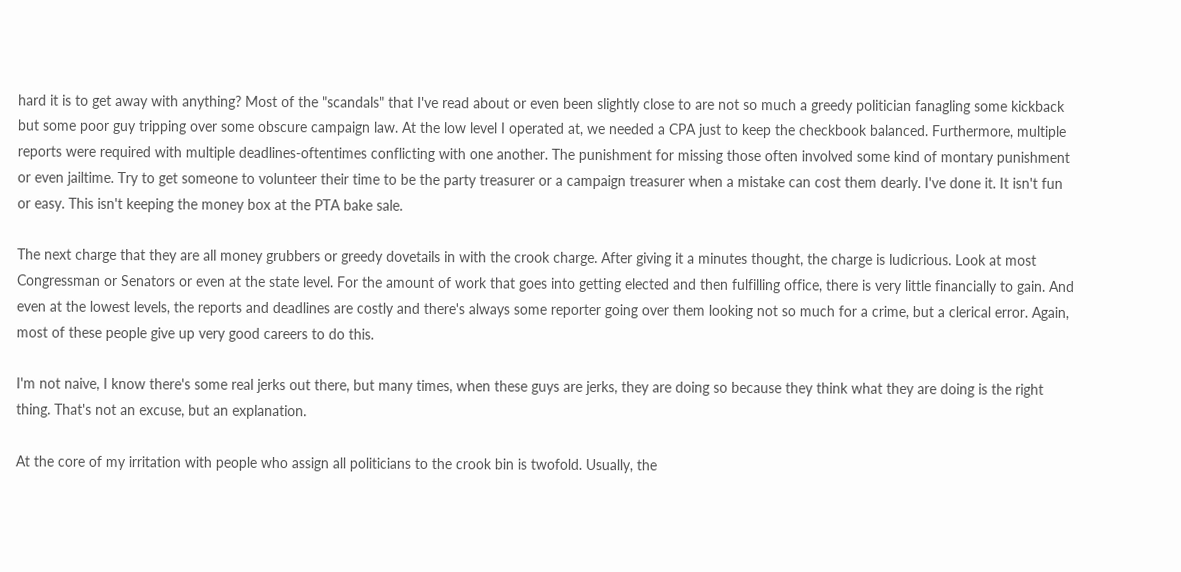hard it is to get away with anything? Most of the "scandals" that I've read about or even been slightly close to are not so much a greedy politician fanagling some kickback but some poor guy tripping over some obscure campaign law. At the low level I operated at, we needed a CPA just to keep the checkbook balanced. Furthermore, multiple reports were required with multiple deadlines-oftentimes conflicting with one another. The punishment for missing those often involved some kind of montary punishment or even jailtime. Try to get someone to volunteer their time to be the party treasurer or a campaign treasurer when a mistake can cost them dearly. I've done it. It isn't fun or easy. This isn't keeping the money box at the PTA bake sale.

The next charge that they are all money grubbers or greedy dovetails in with the crook charge. After giving it a minutes thought, the charge is ludicrious. Look at most Congressman or Senators or even at the state level. For the amount of work that goes into getting elected and then fulfilling office, there is very little financially to gain. And even at the lowest levels, the reports and deadlines are costly and there's always some reporter going over them looking not so much for a crime, but a clerical error. Again, most of these people give up very good careers to do this.

I'm not naive, I know there's some real jerks out there, but many times, when these guys are jerks, they are doing so because they think what they are doing is the right thing. That's not an excuse, but an explanation.

At the core of my irritation with people who assign all politicians to the crook bin is twofold. Usually, the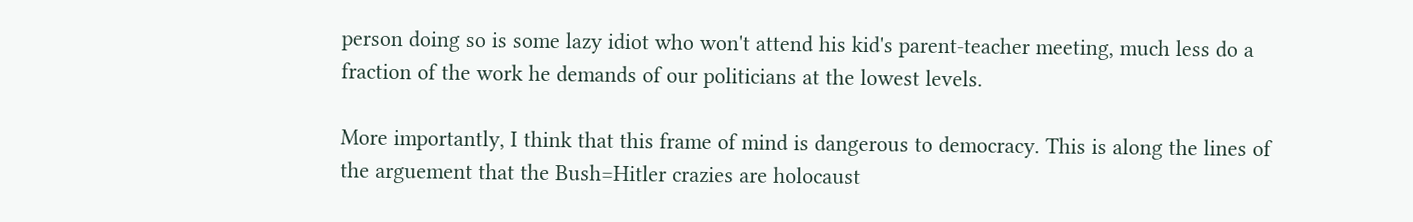person doing so is some lazy idiot who won't attend his kid's parent-teacher meeting, much less do a fraction of the work he demands of our politicians at the lowest levels.

More importantly, I think that this frame of mind is dangerous to democracy. This is along the lines of the arguement that the Bush=Hitler crazies are holocaust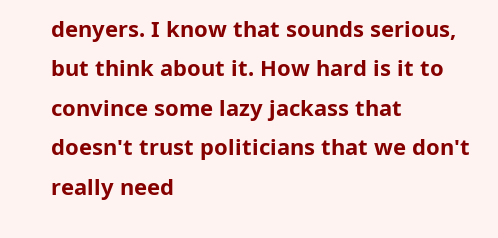denyers. I know that sounds serious, but think about it. How hard is it to convince some lazy jackass that doesn't trust politicians that we don't really need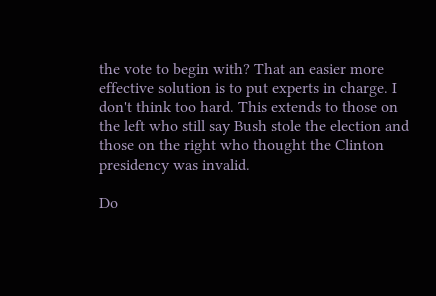the vote to begin with? That an easier more effective solution is to put experts in charge. I don't think too hard. This extends to those on the left who still say Bush stole the election and those on the right who thought the Clinton presidency was invalid.

Do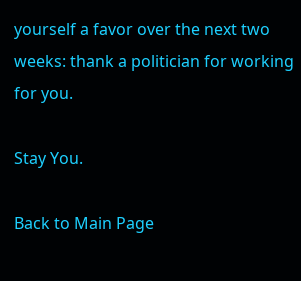yourself a favor over the next two weeks: thank a politician for working for you.

Stay You.

Back to Main Page